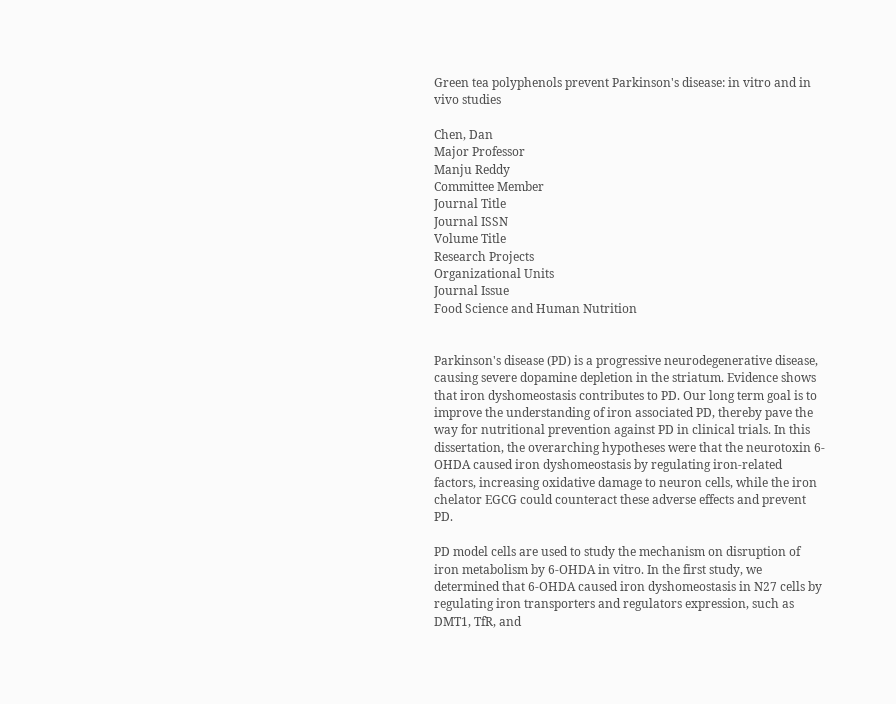Green tea polyphenols prevent Parkinson's disease: in vitro and in vivo studies

Chen, Dan
Major Professor
Manju Reddy
Committee Member
Journal Title
Journal ISSN
Volume Title
Research Projects
Organizational Units
Journal Issue
Food Science and Human Nutrition


Parkinson's disease (PD) is a progressive neurodegenerative disease, causing severe dopamine depletion in the striatum. Evidence shows that iron dyshomeostasis contributes to PD. Our long term goal is to improve the understanding of iron associated PD, thereby pave the way for nutritional prevention against PD in clinical trials. In this dissertation, the overarching hypotheses were that the neurotoxin 6-OHDA caused iron dyshomeostasis by regulating iron-related factors, increasing oxidative damage to neuron cells, while the iron chelator EGCG could counteract these adverse effects and prevent PD.

PD model cells are used to study the mechanism on disruption of iron metabolism by 6-OHDA in vitro. In the first study, we determined that 6-OHDA caused iron dyshomeostasis in N27 cells by regulating iron transporters and regulators expression, such as DMT1, TfR, and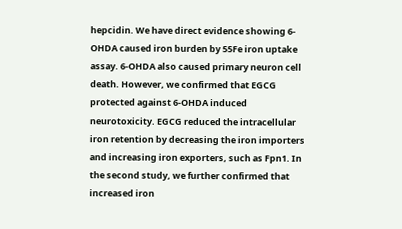hepcidin. We have direct evidence showing 6-OHDA caused iron burden by 55Fe iron uptake assay. 6-OHDA also caused primary neuron cell death. However, we confirmed that EGCG protected against 6-OHDA induced neurotoxicity. EGCG reduced the intracellular iron retention by decreasing the iron importers and increasing iron exporters, such as Fpn1. In the second study, we further confirmed that increased iron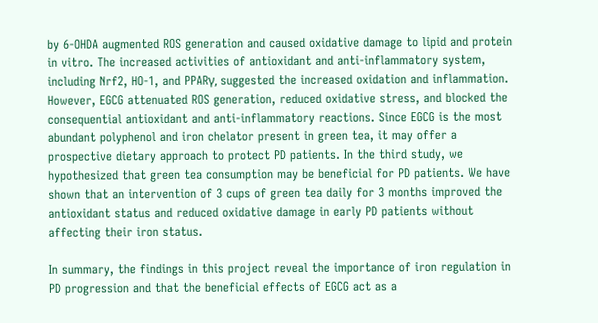by 6-OHDA augmented ROS generation and caused oxidative damage to lipid and protein in vitro. The increased activities of antioxidant and anti-inflammatory system, including Nrf2, HO-1, and PPARγ, suggested the increased oxidation and inflammation. However, EGCG attenuated ROS generation, reduced oxidative stress, and blocked the consequential antioxidant and anti-inflammatory reactions. Since EGCG is the most abundant polyphenol and iron chelator present in green tea, it may offer a prospective dietary approach to protect PD patients. In the third study, we hypothesized that green tea consumption may be beneficial for PD patients. We have shown that an intervention of 3 cups of green tea daily for 3 months improved the antioxidant status and reduced oxidative damage in early PD patients without affecting their iron status.

In summary, the findings in this project reveal the importance of iron regulation in PD progression and that the beneficial effects of EGCG act as a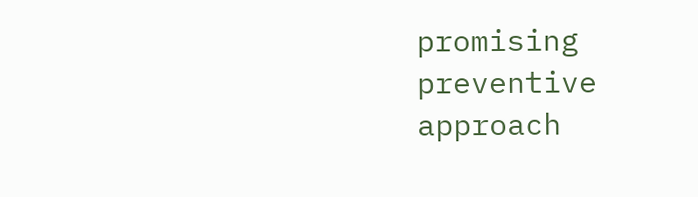promising preventive approach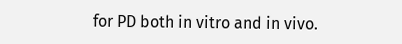for PD both in vitro and in vivo.